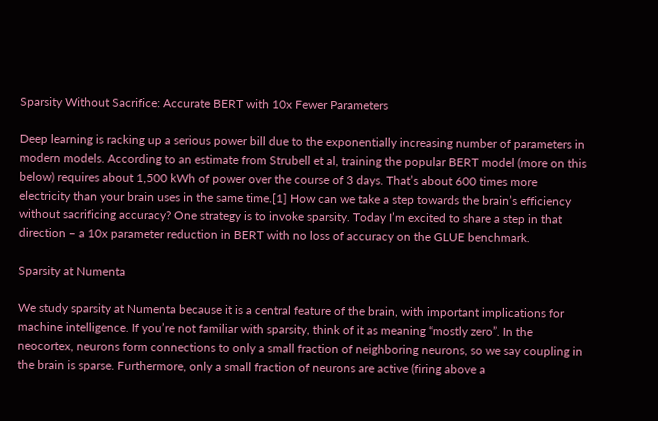Sparsity Without Sacrifice: Accurate BERT with 10x Fewer Parameters

Deep learning is racking up a serious power bill due to the exponentially increasing number of parameters in modern models. According to an estimate from Strubell et al, training the popular BERT model (more on this below) requires about 1,500 kWh of power over the course of 3 days. That’s about 600 times more electricity than your brain uses in the same time.[1] How can we take a step towards the brain’s efficiency without sacrificing accuracy? One strategy is to invoke sparsity. Today I’m excited to share a step in that direction – a 10x parameter reduction in BERT with no loss of accuracy on the GLUE benchmark.

Sparsity at Numenta

We study sparsity at Numenta because it is a central feature of the brain, with important implications for machine intelligence. If you’re not familiar with sparsity, think of it as meaning “mostly zero”. In the neocortex, neurons form connections to only a small fraction of neighboring neurons, so we say coupling in the brain is sparse. Furthermore, only a small fraction of neurons are active (firing above a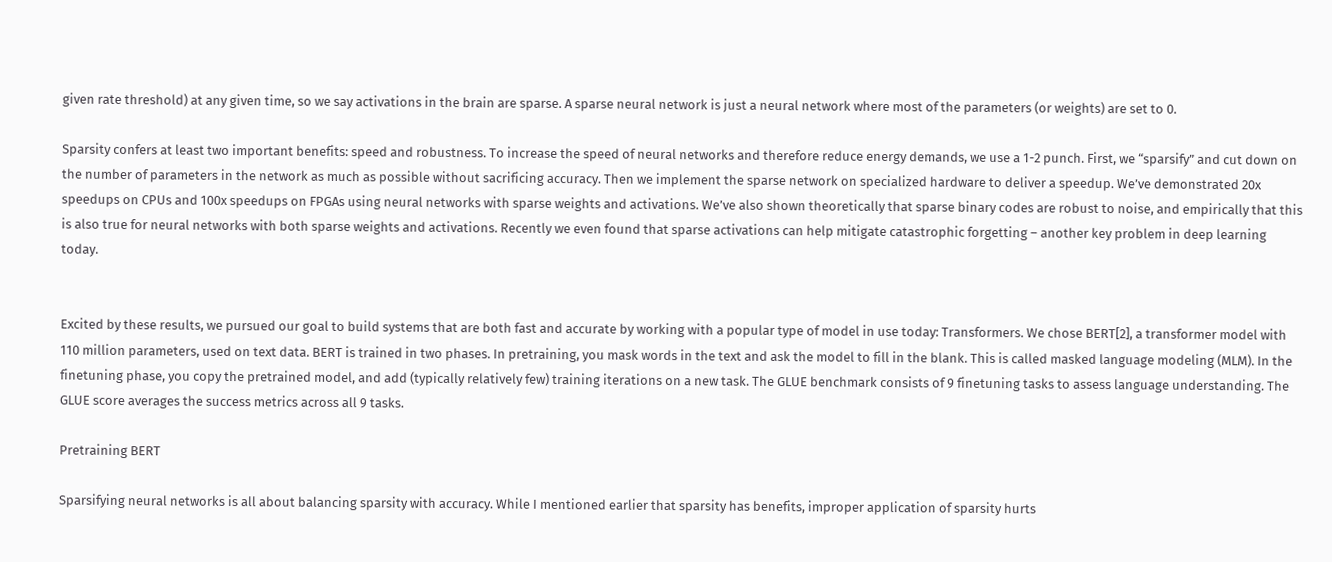given rate threshold) at any given time, so we say activations in the brain are sparse. A sparse neural network is just a neural network where most of the parameters (or weights) are set to 0.

Sparsity confers at least two important benefits: speed and robustness. To increase the speed of neural networks and therefore reduce energy demands, we use a 1-2 punch. First, we “sparsify” and cut down on the number of parameters in the network as much as possible without sacrificing accuracy. Then we implement the sparse network on specialized hardware to deliver a speedup. We’ve demonstrated 20x speedups on CPUs and 100x speedups on FPGAs using neural networks with sparse weights and activations. We’ve also shown theoretically that sparse binary codes are robust to noise, and empirically that this is also true for neural networks with both sparse weights and activations. Recently we even found that sparse activations can help mitigate catastrophic forgetting – another key problem in deep learning today.


Excited by these results, we pursued our goal to build systems that are both fast and accurate by working with a popular type of model in use today: Transformers. We chose BERT[2], a transformer model with 110 million parameters, used on text data. BERT is trained in two phases. In pretraining, you mask words in the text and ask the model to fill in the blank. This is called masked language modeling (MLM). In the finetuning phase, you copy the pretrained model, and add (typically relatively few) training iterations on a new task. The GLUE benchmark consists of 9 finetuning tasks to assess language understanding. The GLUE score averages the success metrics across all 9 tasks.

Pretraining BERT

Sparsifying neural networks is all about balancing sparsity with accuracy. While I mentioned earlier that sparsity has benefits, improper application of sparsity hurts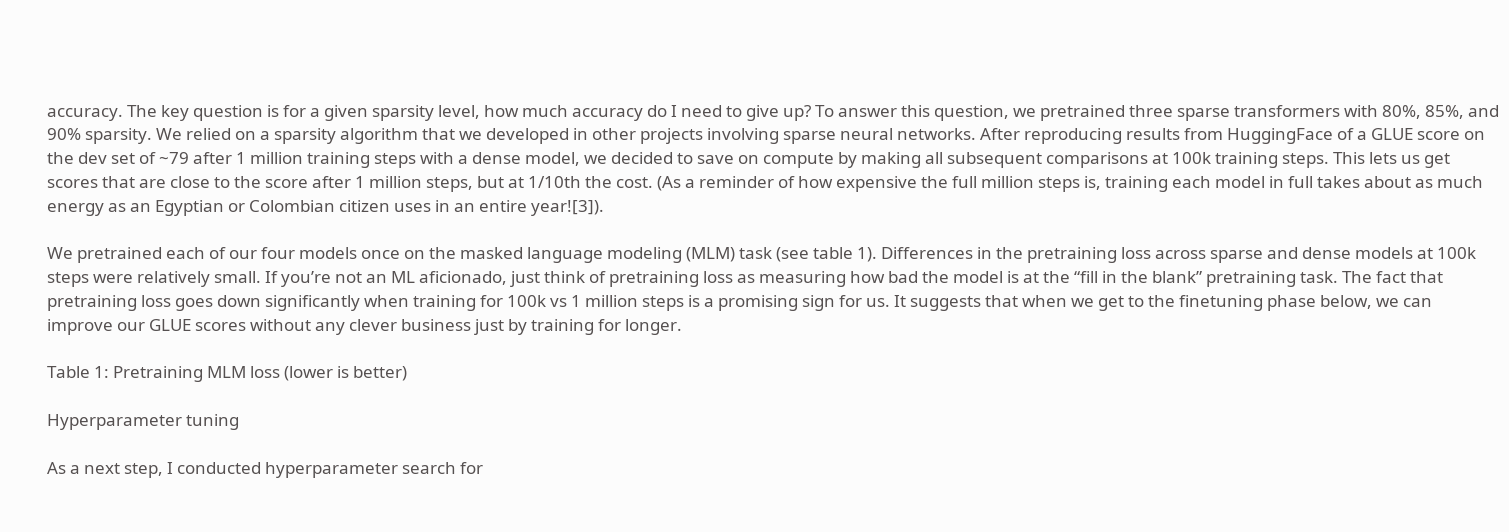accuracy. The key question is for a given sparsity level, how much accuracy do I need to give up? To answer this question, we pretrained three sparse transformers with 80%, 85%, and 90% sparsity. We relied on a sparsity algorithm that we developed in other projects involving sparse neural networks. After reproducing results from HuggingFace of a GLUE score on the dev set of ~79 after 1 million training steps with a dense model, we decided to save on compute by making all subsequent comparisons at 100k training steps. This lets us get scores that are close to the score after 1 million steps, but at 1/10th the cost. (As a reminder of how expensive the full million steps is, training each model in full takes about as much energy as an Egyptian or Colombian citizen uses in an entire year![3]).

We pretrained each of our four models once on the masked language modeling (MLM) task (see table 1). Differences in the pretraining loss across sparse and dense models at 100k steps were relatively small. If you’re not an ML aficionado, just think of pretraining loss as measuring how bad the model is at the “fill in the blank” pretraining task. The fact that pretraining loss goes down significantly when training for 100k vs 1 million steps is a promising sign for us. It suggests that when we get to the finetuning phase below, we can improve our GLUE scores without any clever business just by training for longer.

Table 1: Pretraining MLM loss (lower is better)

Hyperparameter tuning

As a next step, I conducted hyperparameter search for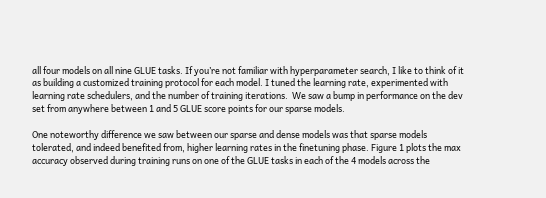all four models on all nine GLUE tasks. If you’re not familiar with hyperparameter search, I like to think of it as building a customized training protocol for each model. I tuned the learning rate, experimented with learning rate schedulers, and the number of training iterations.  We saw a bump in performance on the dev set from anywhere between 1 and 5 GLUE score points for our sparse models.

One noteworthy difference we saw between our sparse and dense models was that sparse models tolerated, and indeed benefited from, higher learning rates in the finetuning phase. Figure 1 plots the max accuracy observed during training runs on one of the GLUE tasks in each of the 4 models across the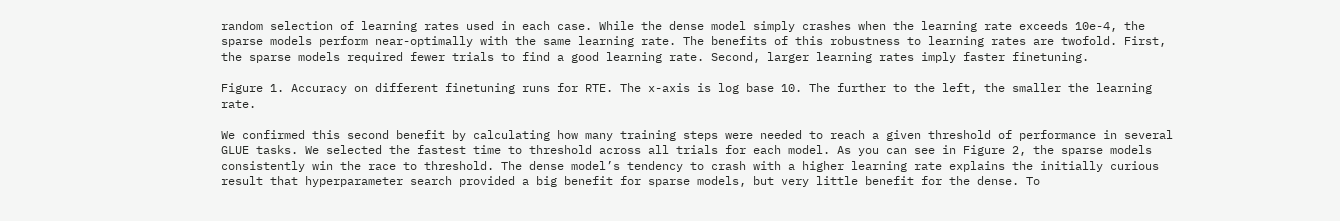random selection of learning rates used in each case. While the dense model simply crashes when the learning rate exceeds 10e-4, the sparse models perform near-optimally with the same learning rate. The benefits of this robustness to learning rates are twofold. First, the sparse models required fewer trials to find a good learning rate. Second, larger learning rates imply faster finetuning.

Figure 1. Accuracy on different finetuning runs for RTE. The x-axis is log base 10. The further to the left, the smaller the learning rate.

We confirmed this second benefit by calculating how many training steps were needed to reach a given threshold of performance in several GLUE tasks. We selected the fastest time to threshold across all trials for each model. As you can see in Figure 2, the sparse models consistently win the race to threshold. The dense model’s tendency to crash with a higher learning rate explains the initially curious result that hyperparameter search provided a big benefit for sparse models, but very little benefit for the dense. To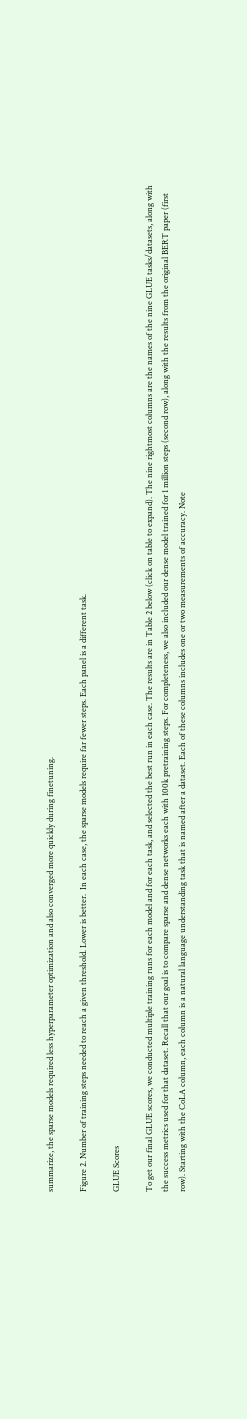summarize, the sparse models required less hyperparameter optimization and also converged more quickly during finetuning.

Figure 2. Number of training steps needed to reach a given threshold. Lower is better.  In each case, the sparse models require far fewer steps. Each panel is a different task.

GLUE Scores

To get our final GLUE scores, we conducted multiple training runs for each model and for each task, and selected the best run in each case. The results are in Table 2 below (click on table to expand). The nine rightmost columns are the names of the nine GLUE tasks/datasets, along with the success metrics used for that dataset. Recall that our goal is to compare sparse and dense networks each with 100k pretraining steps. For completeness, we also included our dense model trained for 1 million steps (second row), along with the results from the original BERT paper (first row). Starting with the CoLA column, each column is a natural language understanding task that is named after a dataset. Each of these columns includes one or two measurements of accuracy. Note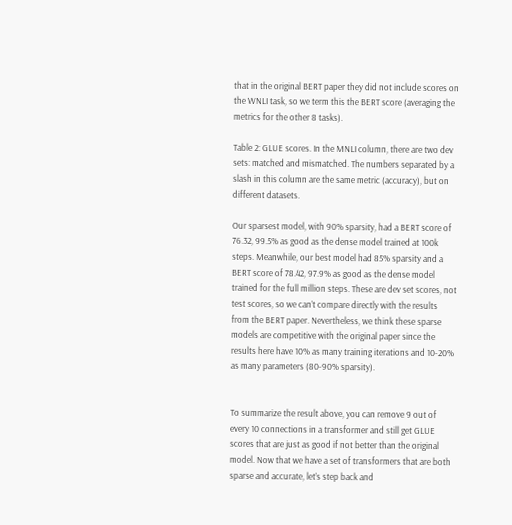that in the original BERT paper they did not include scores on the WNLI task, so we term this the BERT score (averaging the metrics for the other 8 tasks).

Table 2: GLUE scores. In the MNLI column, there are two dev sets: matched and mismatched. The numbers separated by a slash in this column are the same metric (accuracy), but on different datasets.

Our sparsest model, with 90% sparsity, had a BERT score of 76.32, 99.5% as good as the dense model trained at 100k steps. Meanwhile, our best model had 85% sparsity and a BERT score of 78.42, 97.9% as good as the dense model trained for the full million steps. These are dev set scores, not test scores, so we can’t compare directly with the results from the BERT paper. Nevertheless, we think these sparse models are competitive with the original paper since the results here have 10% as many training iterations and 10-20% as many parameters (80-90% sparsity).


To summarize the result above, you can remove 9 out of every 10 connections in a transformer and still get GLUE scores that are just as good if not better than the original model. Now that we have a set of transformers that are both sparse and accurate, let’s step back and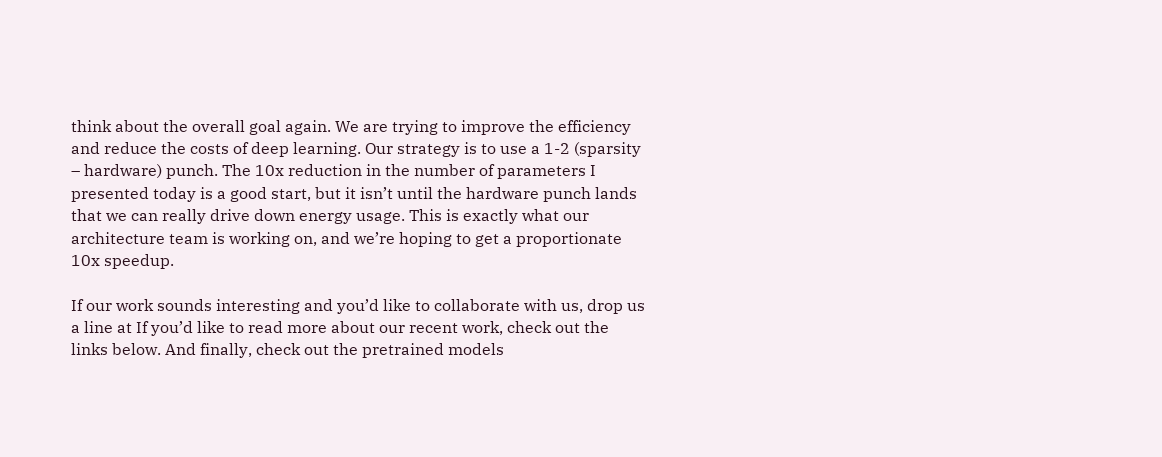think about the overall goal again. We are trying to improve the efficiency and reduce the costs of deep learning. Our strategy is to use a 1-2 (sparsity – hardware) punch. The 10x reduction in the number of parameters I presented today is a good start, but it isn’t until the hardware punch lands that we can really drive down energy usage. This is exactly what our architecture team is working on, and we’re hoping to get a proportionate 10x speedup.

If our work sounds interesting and you’d like to collaborate with us, drop us a line at If you’d like to read more about our recent work, check out the links below. And finally, check out the pretrained models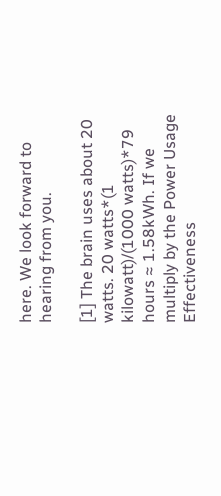here. We look forward to hearing from you.

[1] The brain uses about 20 watts. 20 watts*(1 kilowatt)/(1000 watts)*79 hours ≈ 1.58kWh. If we multiply by the Power Usage Effectiveness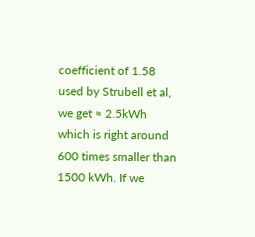coefficient of 1.58 used by Strubell et al, we get ≈ 2.5kWh which is right around 600 times smaller than 1500 kWh. If we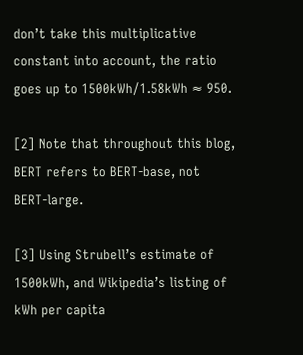don’t take this multiplicative constant into account, the ratio goes up to 1500kWh/1.58kWh ≈ 950.

[2] Note that throughout this blog, BERT refers to BERT-base, not BERT-large.

[3] Using Strubell’s estimate of 1500kWh, and Wikipedia’s listing of kWh per capita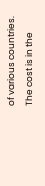of various countries. The cost is in the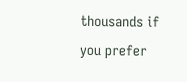thousands if you prefer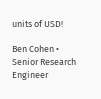units of USD!

Ben Cohen • Senior Research Engineer